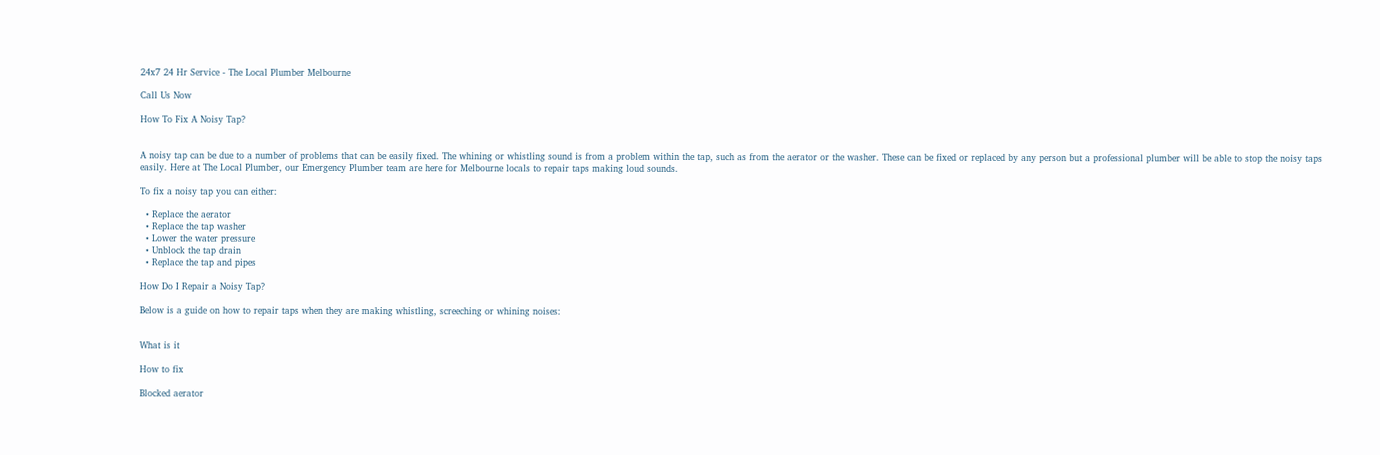24x7 24 Hr Service - The Local Plumber Melbourne

Call Us Now

How To Fix A Noisy Tap?


A noisy tap can be due to a number of problems that can be easily fixed. The whining or whistling sound is from a problem within the tap, such as from the aerator or the washer. These can be fixed or replaced by any person but a professional plumber will be able to stop the noisy taps easily. Here at The Local Plumber, our Emergency Plumber team are here for Melbourne locals to repair taps making loud sounds.

To fix a noisy tap you can either:

  • Replace the aerator
  • Replace the tap washer
  • Lower the water pressure
  • Unblock the tap drain
  • Replace the tap and pipes

How Do I Repair a Noisy Tap?

Below is a guide on how to repair taps when they are making whistling, screeching or whining noises:


What is it

How to fix

Blocked aerator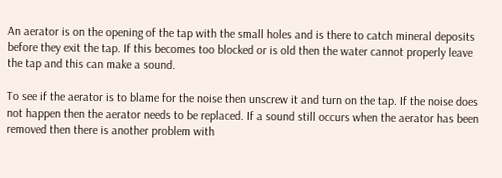An aerator is on the opening of the tap with the small holes and is there to catch mineral deposits before they exit the tap. If this becomes too blocked or is old then the water cannot properly leave the tap and this can make a sound.

To see if the aerator is to blame for the noise then unscrew it and turn on the tap. If the noise does not happen then the aerator needs to be replaced. If a sound still occurs when the aerator has been removed then there is another problem with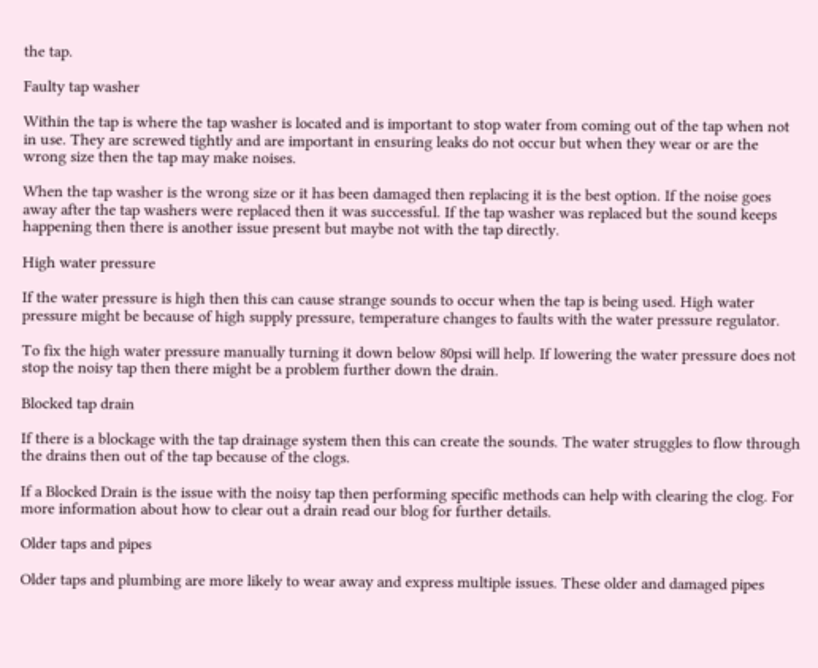the tap.

Faulty tap washer

Within the tap is where the tap washer is located and is important to stop water from coming out of the tap when not in use. They are screwed tightly and are important in ensuring leaks do not occur but when they wear or are the wrong size then the tap may make noises.

When the tap washer is the wrong size or it has been damaged then replacing it is the best option. If the noise goes away after the tap washers were replaced then it was successful. If the tap washer was replaced but the sound keeps happening then there is another issue present but maybe not with the tap directly.

High water pressure

If the water pressure is high then this can cause strange sounds to occur when the tap is being used. High water pressure might be because of high supply pressure, temperature changes to faults with the water pressure regulator.

To fix the high water pressure manually turning it down below 80psi will help. If lowering the water pressure does not stop the noisy tap then there might be a problem further down the drain.

Blocked tap drain

If there is a blockage with the tap drainage system then this can create the sounds. The water struggles to flow through the drains then out of the tap because of the clogs.

If a Blocked Drain is the issue with the noisy tap then performing specific methods can help with clearing the clog. For more information about how to clear out a drain read our blog for further details.

Older taps and pipes

Older taps and plumbing are more likely to wear away and express multiple issues. These older and damaged pipes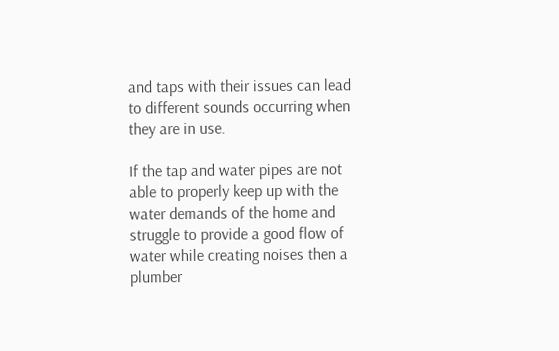and taps with their issues can lead to different sounds occurring when they are in use.

If the tap and water pipes are not able to properly keep up with the water demands of the home and struggle to provide a good flow of water while creating noises then a plumber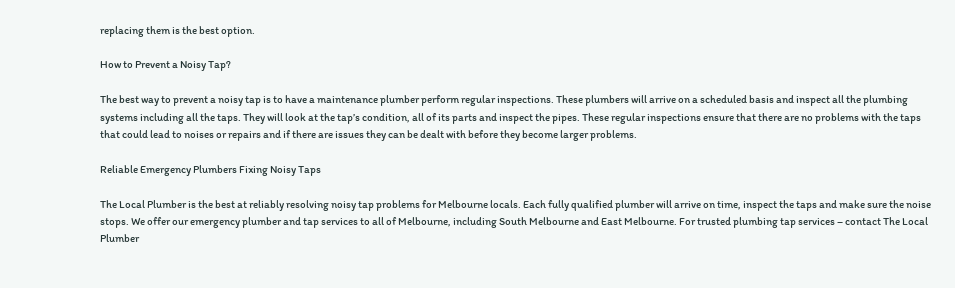replacing them is the best option.

How to Prevent a Noisy Tap?

The best way to prevent a noisy tap is to have a maintenance plumber perform regular inspections. These plumbers will arrive on a scheduled basis and inspect all the plumbing systems including all the taps. They will look at the tap’s condition, all of its parts and inspect the pipes. These regular inspections ensure that there are no problems with the taps that could lead to noises or repairs and if there are issues they can be dealt with before they become larger problems.

Reliable Emergency Plumbers Fixing Noisy Taps

The Local Plumber is the best at reliably resolving noisy tap problems for Melbourne locals. Each fully qualified plumber will arrive on time, inspect the taps and make sure the noise stops. We offer our emergency plumber and tap services to all of Melbourne, including South Melbourne and East Melbourne. For trusted plumbing tap services – contact The Local Plumber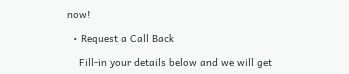now!

  • Request a Call Back

    Fill-in your details below and we will get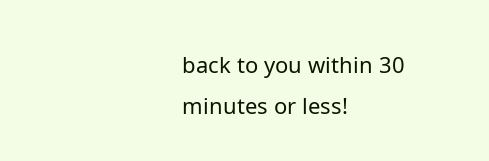back to you within 30 minutes or less!